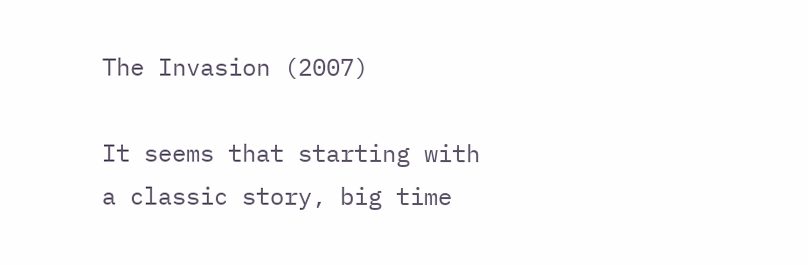The Invasion (2007)

It seems that starting with a classic story, big time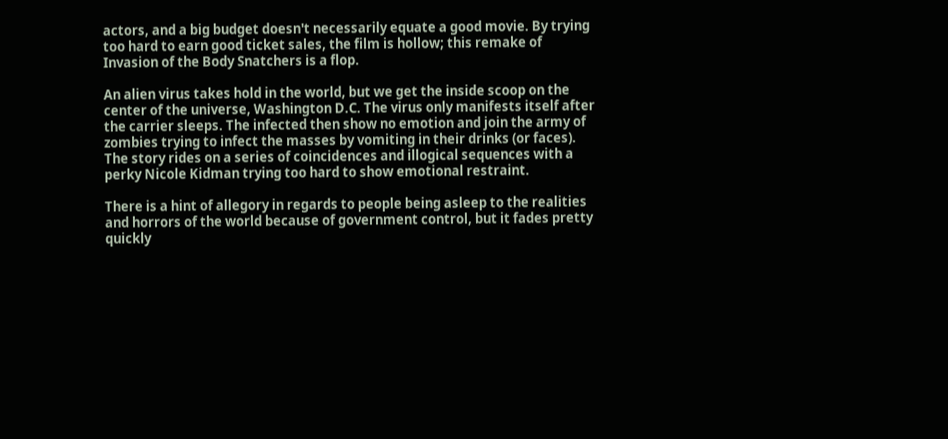actors, and a big budget doesn't necessarily equate a good movie. By trying too hard to earn good ticket sales, the film is hollow; this remake of Invasion of the Body Snatchers is a flop.

An alien virus takes hold in the world, but we get the inside scoop on the center of the universe, Washington D.C. The virus only manifests itself after the carrier sleeps. The infected then show no emotion and join the army of zombies trying to infect the masses by vomiting in their drinks (or faces). The story rides on a series of coincidences and illogical sequences with a perky Nicole Kidman trying too hard to show emotional restraint.

There is a hint of allegory in regards to people being asleep to the realities and horrors of the world because of government control, but it fades pretty quickly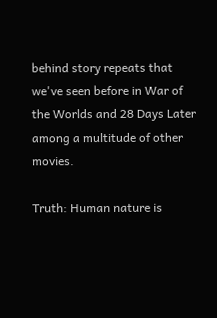behind story repeats that we've seen before in War of the Worlds and 28 Days Later among a multitude of other movies.

Truth: Human nature is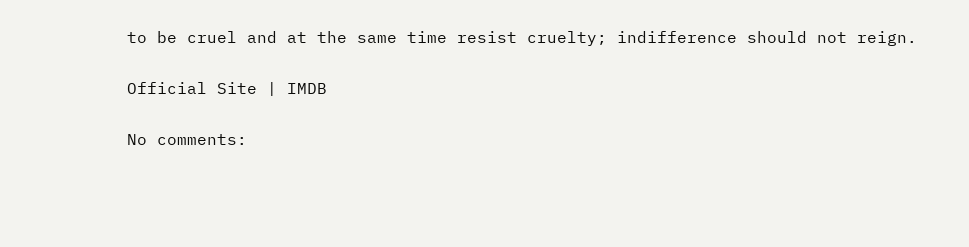to be cruel and at the same time resist cruelty; indifference should not reign.

Official Site | IMDB

No comments: